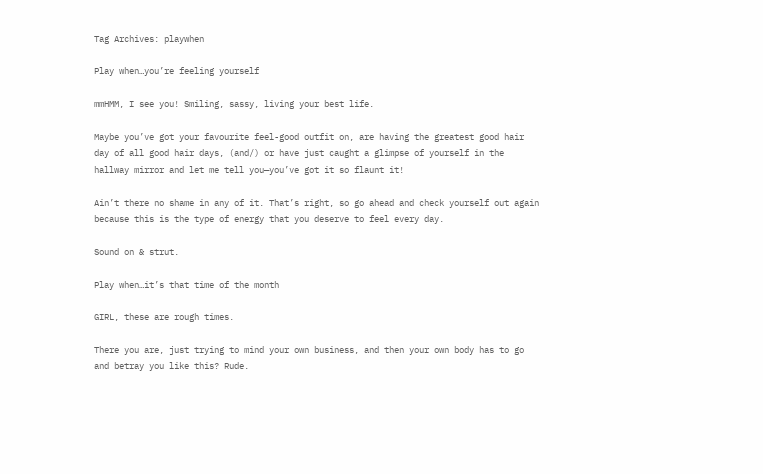Tag Archives: playwhen

Play when…you’re feeling yourself

mmHMM, I see you! Smiling, sassy, living your best life.

Maybe you’ve got your favourite feel-good outfit on, are having the greatest good hair day of all good hair days, (and/) or have just caught a glimpse of yourself in the hallway mirror and let me tell you—you’ve got it so flaunt it!

Ain’t there no shame in any of it. That’s right, so go ahead and check yourself out again because this is the type of energy that you deserve to feel every day.

Sound on & strut.

Play when…it’s that time of the month

GIRL, these are rough times.

There you are, just trying to mind your own business, and then your own body has to go and betray you like this? Rude.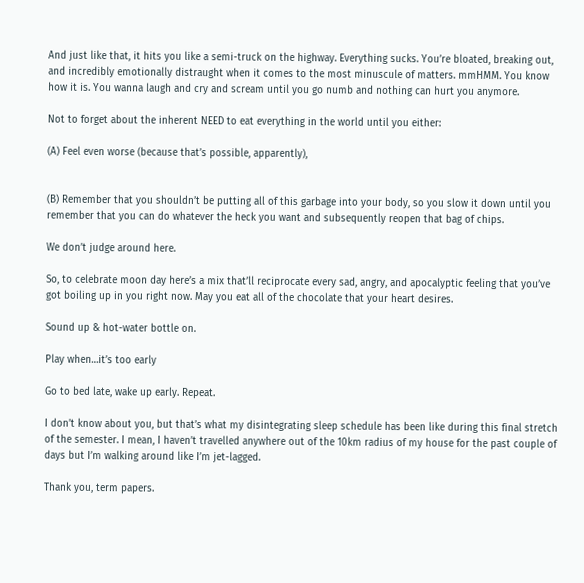And just like that, it hits you like a semi-truck on the highway. Everything sucks. You’re bloated, breaking out, and incredibly emotionally distraught when it comes to the most minuscule of matters. mmHMM. You know how it is. You wanna laugh and cry and scream until you go numb and nothing can hurt you anymore.

Not to forget about the inherent NEED to eat everything in the world until you either:

(A) Feel even worse (because that’s possible, apparently),


(B) Remember that you shouldn’t be putting all of this garbage into your body, so you slow it down until you remember that you can do whatever the heck you want and subsequently reopen that bag of chips.

We don’t judge around here.

So, to celebrate moon day here’s a mix that’ll reciprocate every sad, angry, and apocalyptic feeling that you’ve got boiling up in you right now. May you eat all of the chocolate that your heart desires.

Sound up & hot-water bottle on.

Play when…it’s too early

Go to bed late, wake up early. Repeat.

I don’t know about you, but that’s what my disintegrating sleep schedule has been like during this final stretch of the semester. I mean, I haven’t travelled anywhere out of the 10km radius of my house for the past couple of days but I’m walking around like I’m jet-lagged.

Thank you, term papers.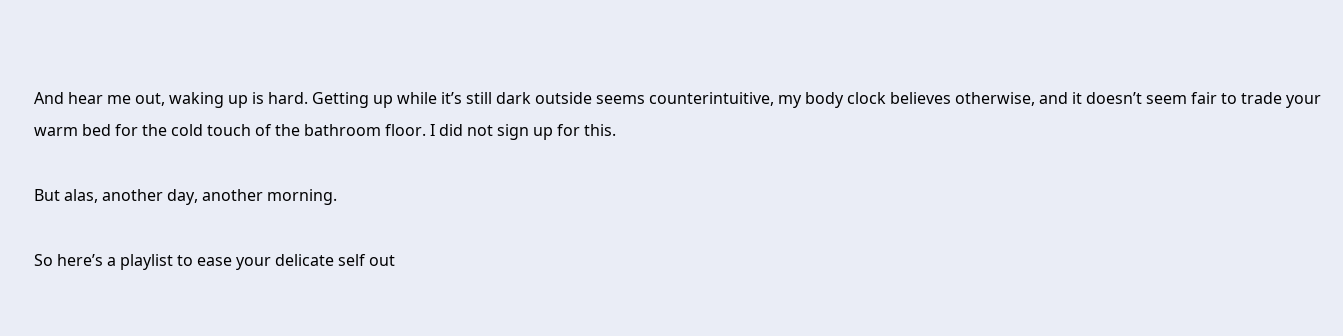And hear me out, waking up is hard. Getting up while it’s still dark outside seems counterintuitive, my body clock believes otherwise, and it doesn’t seem fair to trade your warm bed for the cold touch of the bathroom floor. I did not sign up for this.

But alas, another day, another morning.

So here’s a playlist to ease your delicate self out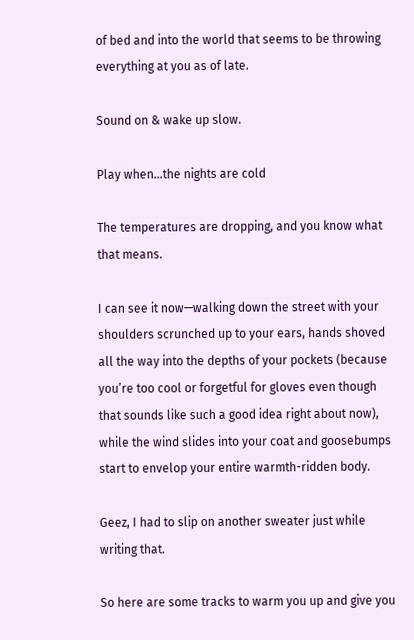of bed and into the world that seems to be throwing everything at you as of late.

Sound on & wake up slow.

Play when…the nights are cold

The temperatures are dropping, and you know what that means.

I can see it now—walking down the street with your shoulders scrunched up to your ears, hands shoved all the way into the depths of your pockets (because you’re too cool or forgetful for gloves even though that sounds like such a good idea right about now), while the wind slides into your coat and goosebumps start to envelop your entire warmth-ridden body.

Geez, I had to slip on another sweater just while writing that.

So here are some tracks to warm you up and give you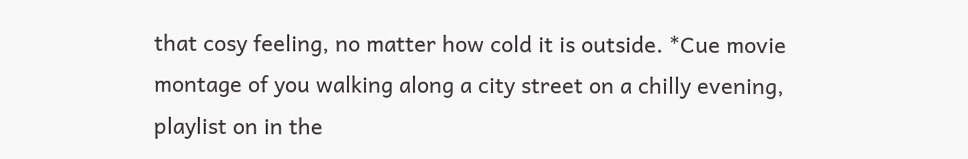that cosy feeling, no matter how cold it is outside. *Cue movie montage of you walking along a city street on a chilly evening, playlist on in the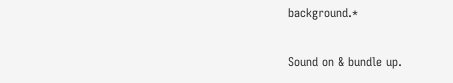background.*

Sound on & bundle up.